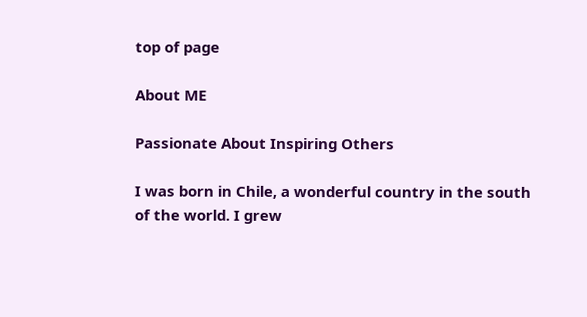top of page

About ME

Passionate About Inspiring Others

I was born in Chile, a wonderful country in the south of the world. I grew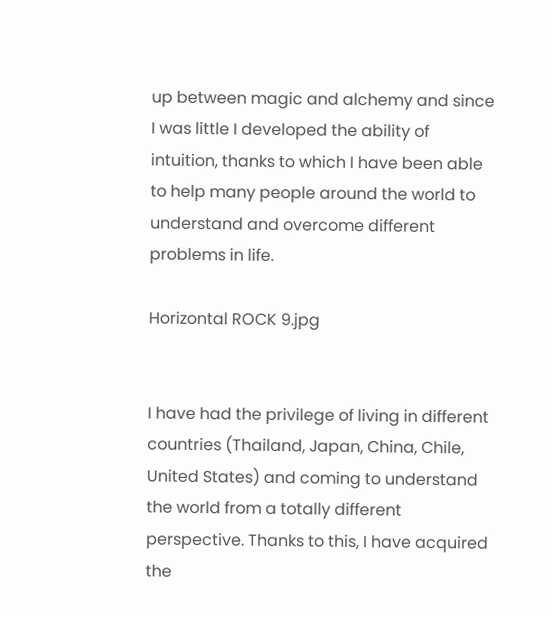up between magic and alchemy and since I was little I developed the ability of intuition, thanks to which I have been able to help many people around the world to understand and overcome different problems in life.

Horizontal ROCK 9.jpg


I have had the privilege of living in different countries (Thailand, Japan, China, Chile, United States) and coming to understand the world from a totally different perspective. Thanks to this, I have acquired the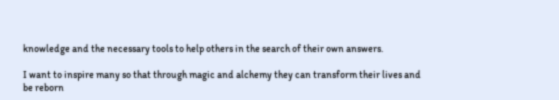knowledge and the necessary tools to help others in the search of their own answers.

I want to inspire many so that through magic and alchemy they can transform their lives and be reborn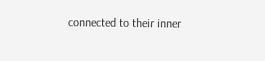connected to their inner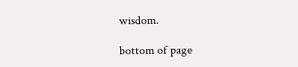wisdom.

bottom of page